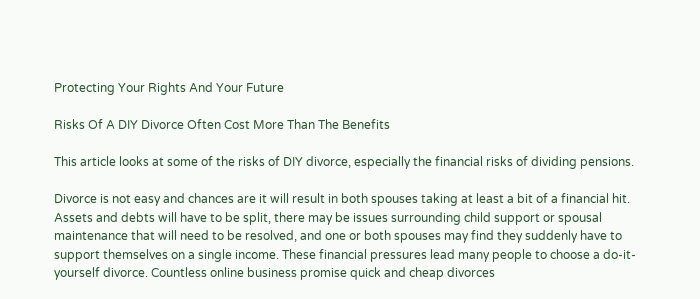Protecting Your Rights And Your Future

Risks Of A DIY Divorce Often Cost More Than The Benefits

This article looks at some of the risks of DIY divorce, especially the financial risks of dividing pensions.

Divorce is not easy and chances are it will result in both spouses taking at least a bit of a financial hit. Assets and debts will have to be split, there may be issues surrounding child support or spousal maintenance that will need to be resolved, and one or both spouses may find they suddenly have to support themselves on a single income. These financial pressures lead many people to choose a do-it-yourself divorce. Countless online business promise quick and cheap divorces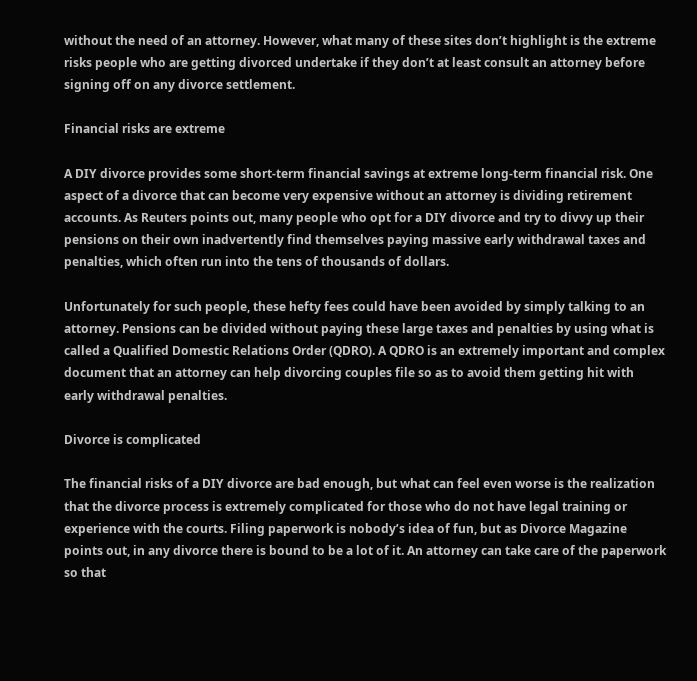without the need of an attorney. However, what many of these sites don’t highlight is the extreme risks people who are getting divorced undertake if they don’t at least consult an attorney before signing off on any divorce settlement.

Financial risks are extreme

A DIY divorce provides some short-term financial savings at extreme long-term financial risk. One aspect of a divorce that can become very expensive without an attorney is dividing retirement accounts. As Reuters points out, many people who opt for a DIY divorce and try to divvy up their pensions on their own inadvertently find themselves paying massive early withdrawal taxes and penalties, which often run into the tens of thousands of dollars.

Unfortunately for such people, these hefty fees could have been avoided by simply talking to an attorney. Pensions can be divided without paying these large taxes and penalties by using what is called a Qualified Domestic Relations Order (QDRO). A QDRO is an extremely important and complex document that an attorney can help divorcing couples file so as to avoid them getting hit with early withdrawal penalties.

Divorce is complicated

The financial risks of a DIY divorce are bad enough, but what can feel even worse is the realization that the divorce process is extremely complicated for those who do not have legal training or experience with the courts. Filing paperwork is nobody’s idea of fun, but as Divorce Magazine points out, in any divorce there is bound to be a lot of it. An attorney can take care of the paperwork so that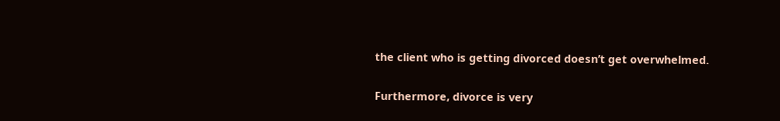the client who is getting divorced doesn’t get overwhelmed.

Furthermore, divorce is very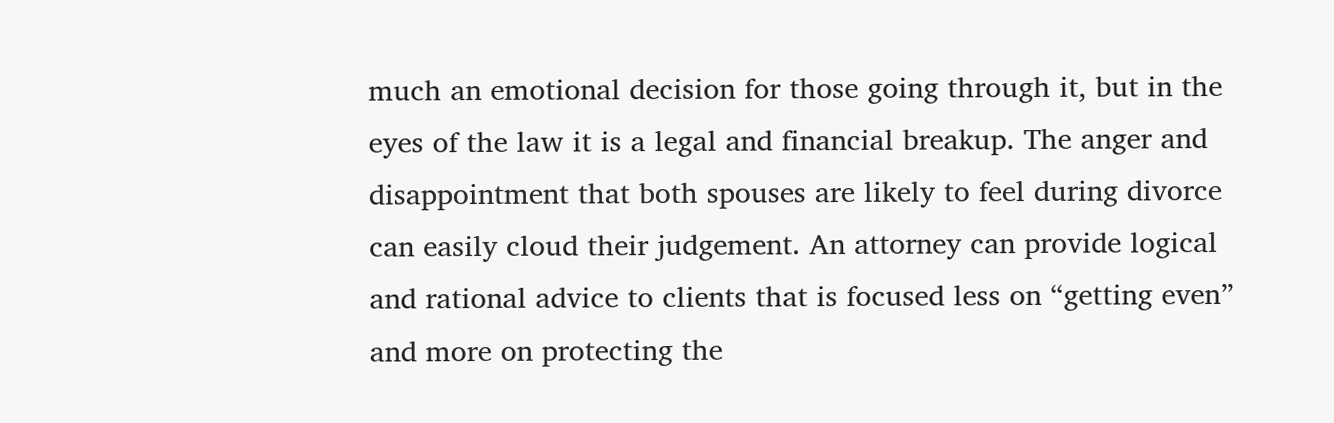much an emotional decision for those going through it, but in the eyes of the law it is a legal and financial breakup. The anger and disappointment that both spouses are likely to feel during divorce can easily cloud their judgement. An attorney can provide logical and rational advice to clients that is focused less on “getting even” and more on protecting the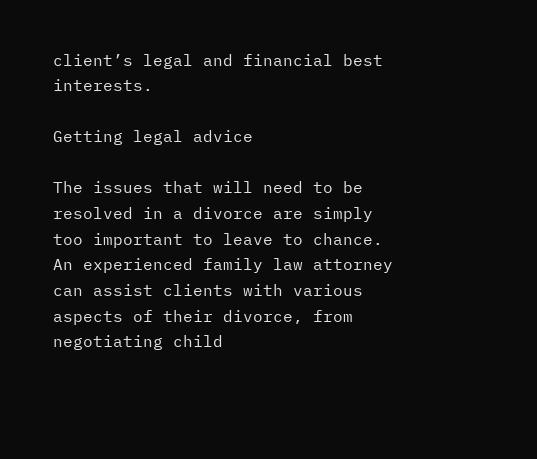client’s legal and financial best interests.

Getting legal advice

The issues that will need to be resolved in a divorce are simply too important to leave to chance. An experienced family law attorney can assist clients with various aspects of their divorce, from negotiating child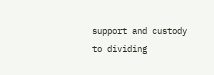support and custody to dividing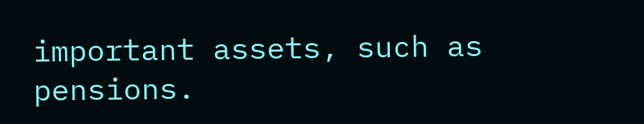important assets, such as pensions.